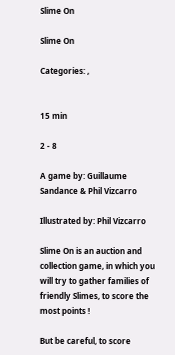Slime On

Slime On

Categories: ,


15 min

2 - 8

A game by: Guillaume Sandance & Phil Vizcarro

Illustrated by: Phil Vizcarro

Slime On is an auction and collection game, in which you will try to gather families of friendly Slimes, to score the most points !

But be careful, to score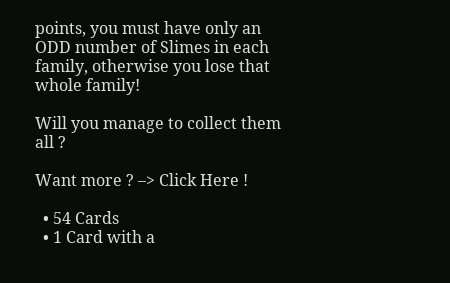points, you must have only an ODD number of Slimes in each family, otherwise you lose that whole family!

Will you manage to collect them all ?

Want more ? –> Click Here !

  • 54 Cards
  • 1 Card with a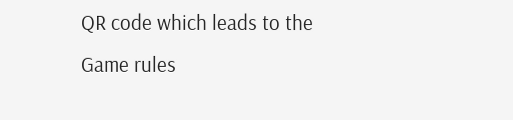QR code which leads to the Game rules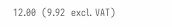12.00  (9.92  excl. VAT)